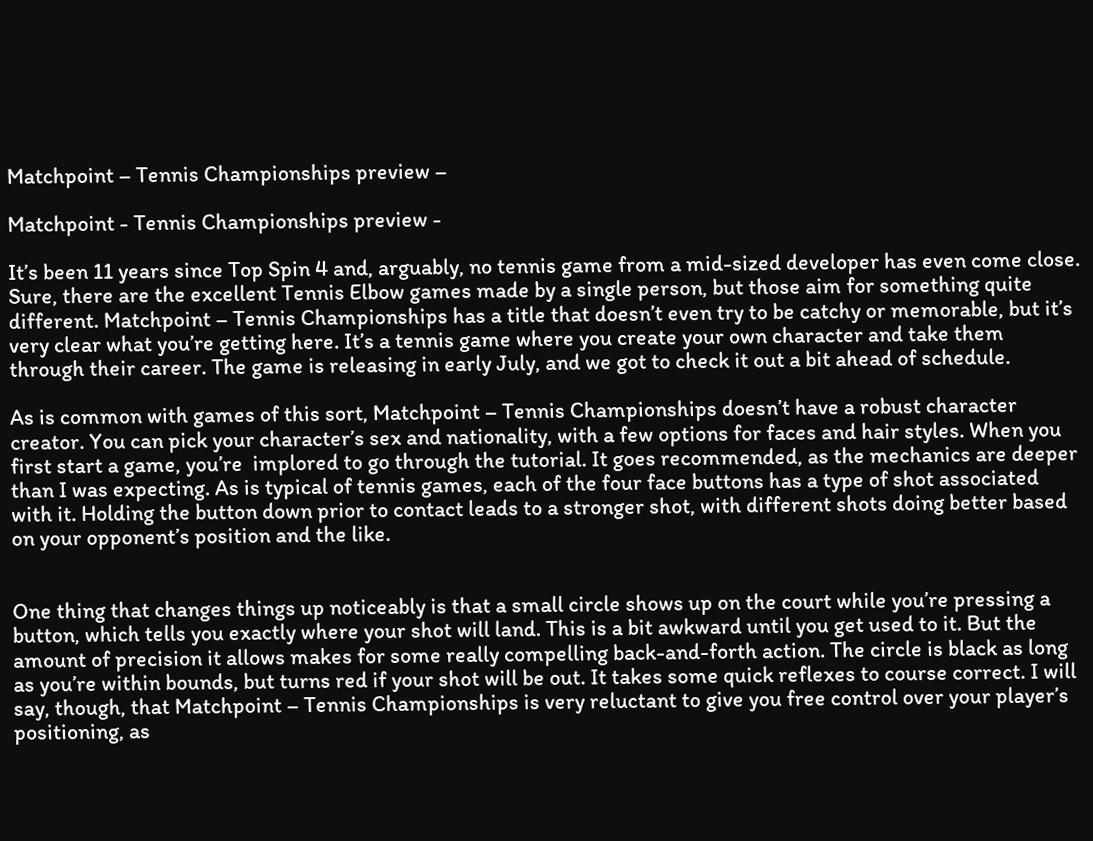Matchpoint – Tennis Championships preview –

Matchpoint - Tennis Championships preview -

It’s been 11 years since Top Spin 4 and, arguably, no tennis game from a mid-sized developer has even come close. Sure, there are the excellent Tennis Elbow games made by a single person, but those aim for something quite different. Matchpoint – Tennis Championships has a title that doesn’t even try to be catchy or memorable, but it’s very clear what you’re getting here. It’s a tennis game where you create your own character and take them through their career. The game is releasing in early July, and we got to check it out a bit ahead of schedule.

As is common with games of this sort, Matchpoint – Tennis Championships doesn’t have a robust character creator. You can pick your character’s sex and nationality, with a few options for faces and hair styles. When you first start a game, you’re  implored to go through the tutorial. It goes recommended, as the mechanics are deeper than I was expecting. As is typical of tennis games, each of the four face buttons has a type of shot associated with it. Holding the button down prior to contact leads to a stronger shot, with different shots doing better based on your opponent’s position and the like.


One thing that changes things up noticeably is that a small circle shows up on the court while you’re pressing a button, which tells you exactly where your shot will land. This is a bit awkward until you get used to it. But the amount of precision it allows makes for some really compelling back-and-forth action. The circle is black as long as you’re within bounds, but turns red if your shot will be out. It takes some quick reflexes to course correct. I will say, though, that Matchpoint – Tennis Championships is very reluctant to give you free control over your player’s positioning, as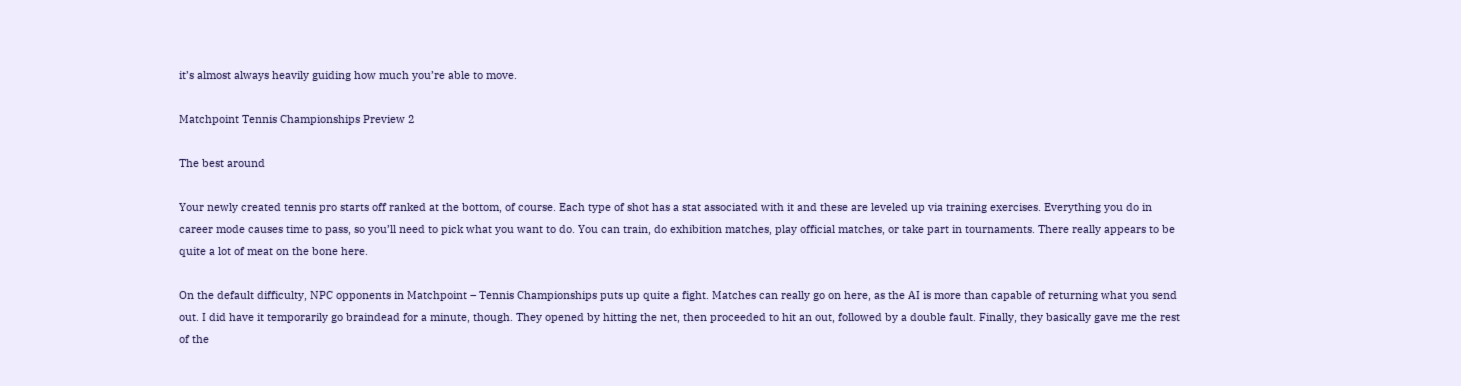it’s almost always heavily guiding how much you’re able to move.

Matchpoint Tennis Championships Preview 2

The best around

Your newly created tennis pro starts off ranked at the bottom, of course. Each type of shot has a stat associated with it and these are leveled up via training exercises. Everything you do in career mode causes time to pass, so you’ll need to pick what you want to do. You can train, do exhibition matches, play official matches, or take part in tournaments. There really appears to be quite a lot of meat on the bone here.

On the default difficulty, NPC opponents in Matchpoint – Tennis Championships puts up quite a fight. Matches can really go on here, as the AI is more than capable of returning what you send out. I did have it temporarily go braindead for a minute, though. They opened by hitting the net, then proceeded to hit an out, followed by a double fault. Finally, they basically gave me the rest of the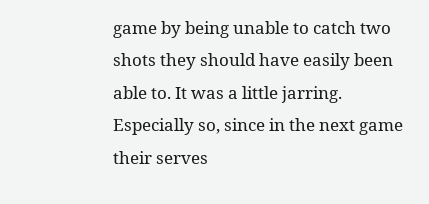game by being unable to catch two shots they should have easily been able to. It was a little jarring. Especially so, since in the next game their serves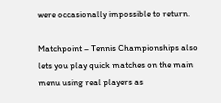were occasionally impossible to return.

Matchpoint – Tennis Championships also lets you play quick matches on the main menu using real players as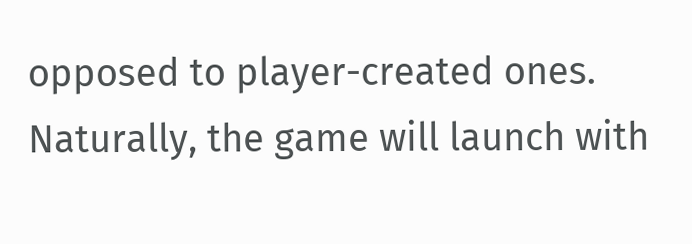opposed to player-created ones. Naturally, the game will launch with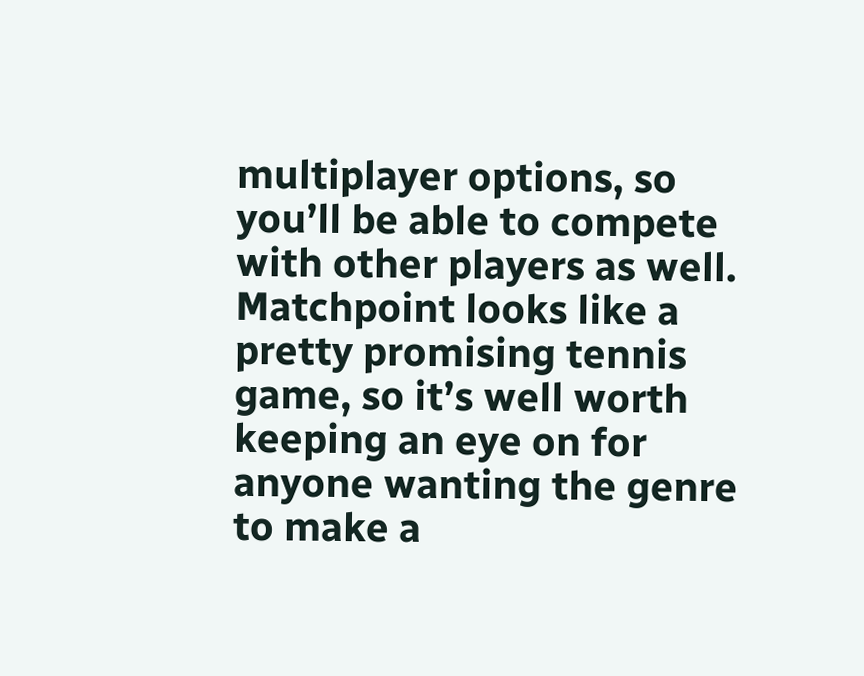multiplayer options, so you’ll be able to compete with other players as well. Matchpoint looks like a pretty promising tennis game, so it’s well worth keeping an eye on for anyone wanting the genre to make a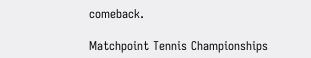comeback.

Matchpoint Tennis Championships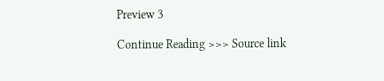Preview 3

Continue Reading >>> Source link